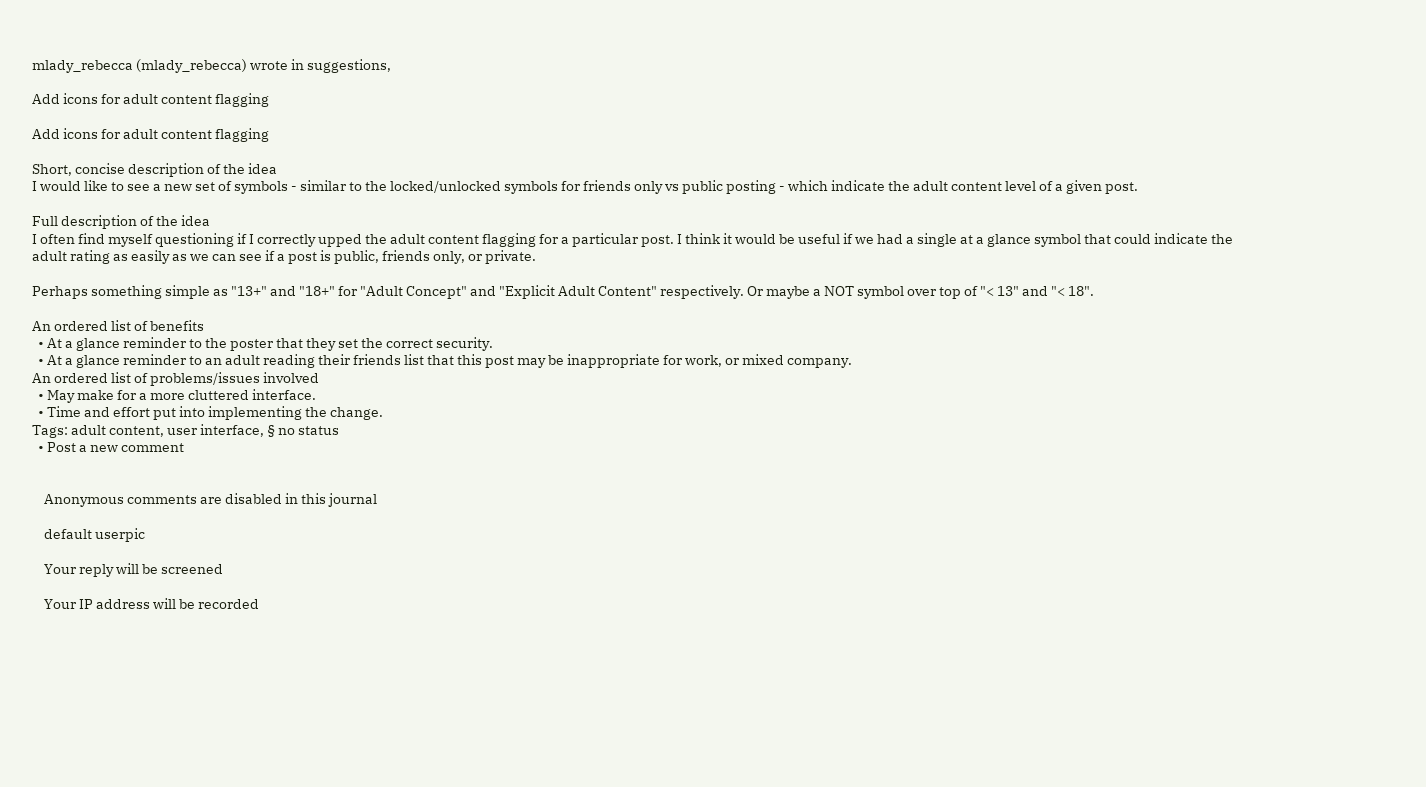mlady_rebecca (mlady_rebecca) wrote in suggestions,

Add icons for adult content flagging

Add icons for adult content flagging

Short, concise description of the idea
I would like to see a new set of symbols - similar to the locked/unlocked symbols for friends only vs public posting - which indicate the adult content level of a given post.

Full description of the idea
I often find myself questioning if I correctly upped the adult content flagging for a particular post. I think it would be useful if we had a single at a glance symbol that could indicate the adult rating as easily as we can see if a post is public, friends only, or private.

Perhaps something simple as "13+" and "18+" for "Adult Concept" and "Explicit Adult Content" respectively. Or maybe a NOT symbol over top of "< 13" and "< 18".

An ordered list of benefits
  • At a glance reminder to the poster that they set the correct security.
  • At a glance reminder to an adult reading their friends list that this post may be inappropriate for work, or mixed company.
An ordered list of problems/issues involved
  • May make for a more cluttered interface.
  • Time and effort put into implementing the change.
Tags: adult content, user interface, § no status
  • Post a new comment


    Anonymous comments are disabled in this journal

    default userpic

    Your reply will be screened

    Your IP address will be recorded